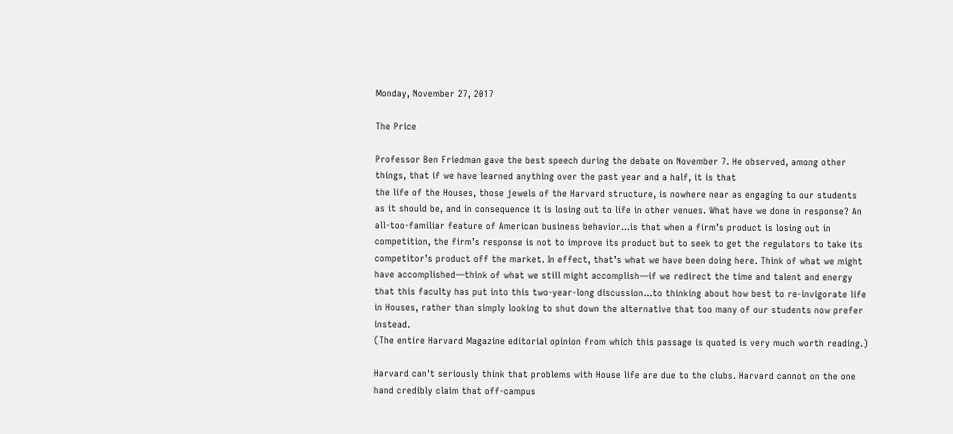Monday, November 27, 2017

The Price

Professor Ben Friedman gave the best speech during the debate on November 7. He observed, among other things, that if we have learned anything over the past year and a half, it is that
the life of the Houses, those jewels of the Harvard structure, is nowhere near as engaging to our students as it should be, and in consequence it is losing out to life in other venues. What have we done in response? An all-too-familiar feature of American business behavior…is that when a firm’s product is losing out in competition, the firm’s response is not to improve its product but to seek to get the regulators to take its competitor’s product off the market. In effect, that’s what we have been doing here. Think of what we might have accomplished—think of what we still might accomplish—if we redirect the time and talent and energy that this faculty has put into this two-year-long discussion…to thinking about how best to re-invigorate life in Houses, rather than simply looking to shut down the alternative that too many of our students now prefer instead.
(The entire Harvard Magazine editorial opinion from which this passage is quoted is very much worth reading.)

Harvard can't seriously think that problems with House life are due to the clubs. Harvard cannot on the one hand credibly claim that off-campus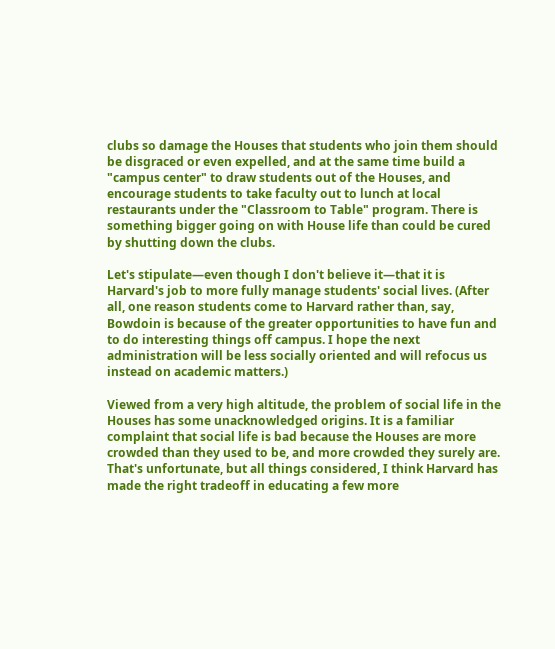clubs so damage the Houses that students who join them should be disgraced or even expelled, and at the same time build a "campus center" to draw students out of the Houses, and encourage students to take faculty out to lunch at local restaurants under the "Classroom to Table" program. There is something bigger going on with House life than could be cured by shutting down the clubs.

Let's stipulate—even though I don't believe it—that it is Harvard's job to more fully manage students' social lives. (After all, one reason students come to Harvard rather than, say, Bowdoin is because of the greater opportunities to have fun and to do interesting things off campus. I hope the next administration will be less socially oriented and will refocus us instead on academic matters.)

Viewed from a very high altitude, the problem of social life in the Houses has some unacknowledged origins. It is a familiar complaint that social life is bad because the Houses are more crowded than they used to be, and more crowded they surely are. That's unfortunate, but all things considered, I think Harvard has made the right tradeoff in educating a few more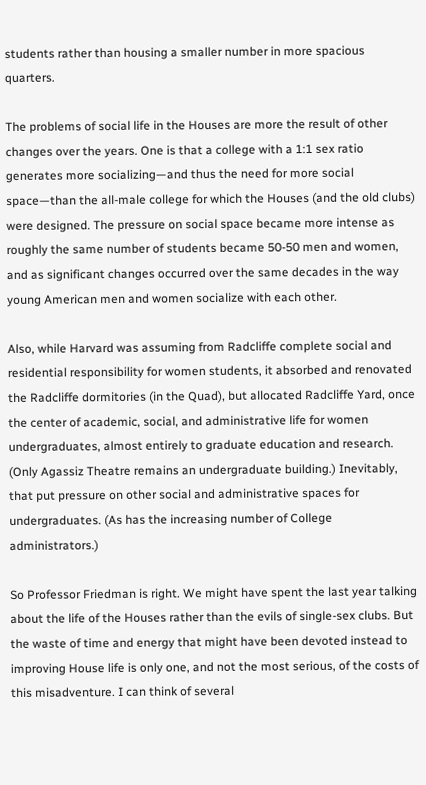students rather than housing a smaller number in more spacious quarters.

The problems of social life in the Houses are more the result of other changes over the years. One is that a college with a 1:1 sex ratio generates more socializing—and thus the need for more social space—than the all-male college for which the Houses (and the old clubs) were designed. The pressure on social space became more intense as roughly the same number of students became 50-50 men and women, and as significant changes occurred over the same decades in the way young American men and women socialize with each other.

Also, while Harvard was assuming from Radcliffe complete social and residential responsibility for women students, it absorbed and renovated the Radcliffe dormitories (in the Quad), but allocated Radcliffe Yard, once the center of academic, social, and administrative life for women undergraduates, almost entirely to graduate education and research. (Only Agassiz Theatre remains an undergraduate building.) Inevitably, that put pressure on other social and administrative spaces for undergraduates. (As has the increasing number of College administrators.)

So Professor Friedman is right. We might have spent the last year talking about the life of the Houses rather than the evils of single-sex clubs. But the waste of time and energy that might have been devoted instead to improving House life is only one, and not the most serious, of the costs of this misadventure. I can think of several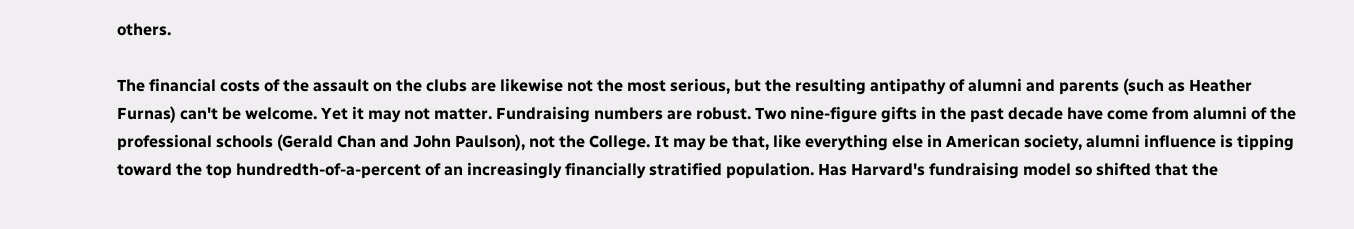others.

The financial costs of the assault on the clubs are likewise not the most serious, but the resulting antipathy of alumni and parents (such as Heather Furnas) can't be welcome. Yet it may not matter. Fundraising numbers are robust. Two nine-figure gifts in the past decade have come from alumni of the professional schools (Gerald Chan and John Paulson), not the College. It may be that, like everything else in American society, alumni influence is tipping toward the top hundredth-of-a-percent of an increasingly financially stratified population. Has Harvard's fundraising model so shifted that the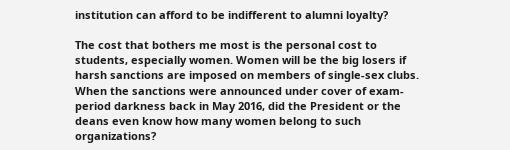institution can afford to be indifferent to alumni loyalty?

The cost that bothers me most is the personal cost to students, especially women. Women will be the big losers if harsh sanctions are imposed on members of single-sex clubs. When the sanctions were announced under cover of exam-period darkness back in May 2016, did the President or the deans even know how many women belong to such organizations?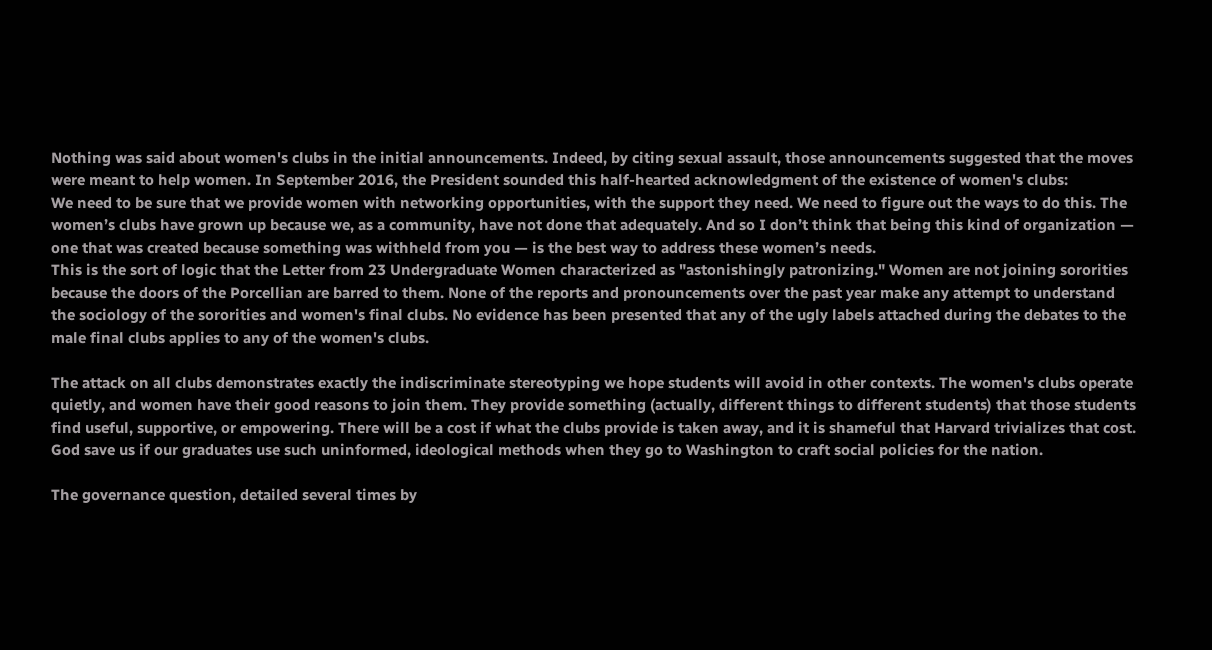Nothing was said about women's clubs in the initial announcements. Indeed, by citing sexual assault, those announcements suggested that the moves were meant to help women. In September 2016, the President sounded this half-hearted acknowledgment of the existence of women's clubs:
We need to be sure that we provide women with networking opportunities, with the support they need. We need to figure out the ways to do this. The women’s clubs have grown up because we, as a community, have not done that adequately. And so I don’t think that being this kind of organization — one that was created because something was withheld from you — is the best way to address these women’s needs.
This is the sort of logic that the Letter from 23 Undergraduate Women characterized as "astonishingly patronizing." Women are not joining sororities because the doors of the Porcellian are barred to them. None of the reports and pronouncements over the past year make any attempt to understand the sociology of the sororities and women's final clubs. No evidence has been presented that any of the ugly labels attached during the debates to the male final clubs applies to any of the women's clubs.

The attack on all clubs demonstrates exactly the indiscriminate stereotyping we hope students will avoid in other contexts. The women's clubs operate quietly, and women have their good reasons to join them. They provide something (actually, different things to different students) that those students find useful, supportive, or empowering. There will be a cost if what the clubs provide is taken away, and it is shameful that Harvard trivializes that cost. God save us if our graduates use such uninformed, ideological methods when they go to Washington to craft social policies for the nation.

The governance question, detailed several times by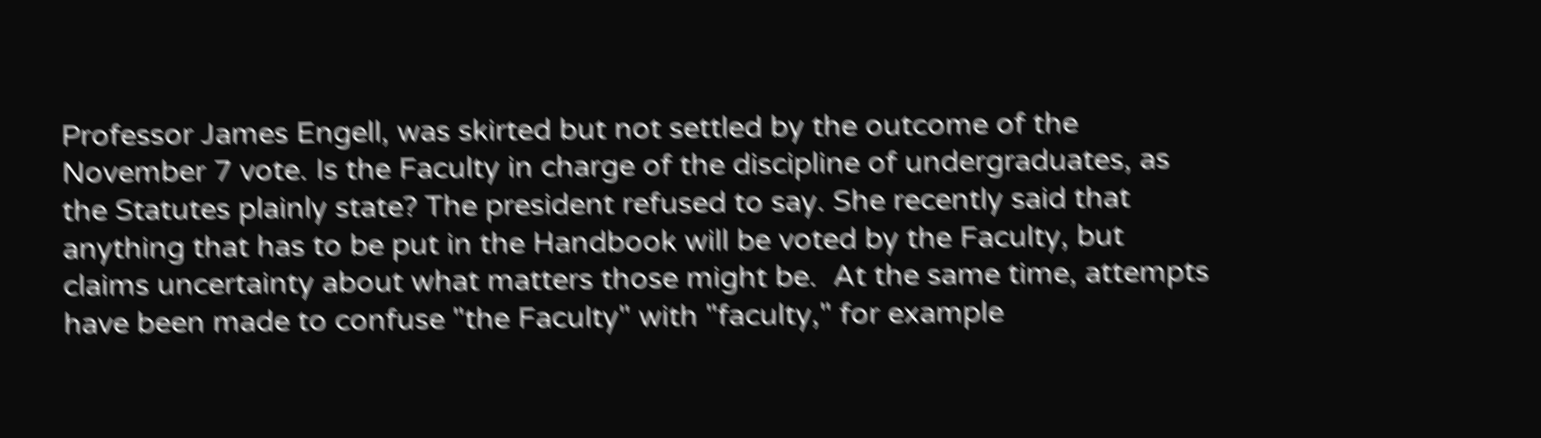Professor James Engell, was skirted but not settled by the outcome of the November 7 vote. Is the Faculty in charge of the discipline of undergraduates, as the Statutes plainly state? The president refused to say. She recently said that anything that has to be put in the Handbook will be voted by the Faculty, but claims uncertainty about what matters those might be.  At the same time, attempts have been made to confuse "the Faculty" with "faculty," for example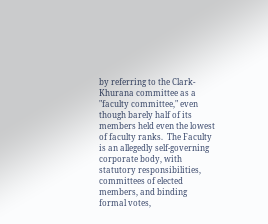by referring to the Clark-Khurana committee as a "faculty committee," even though barely half of its members held even the lowest of faculty ranks.  The Faculty is an allegedly self-governing corporate body, with statutory responsibilities, committees of elected members, and binding formal votes,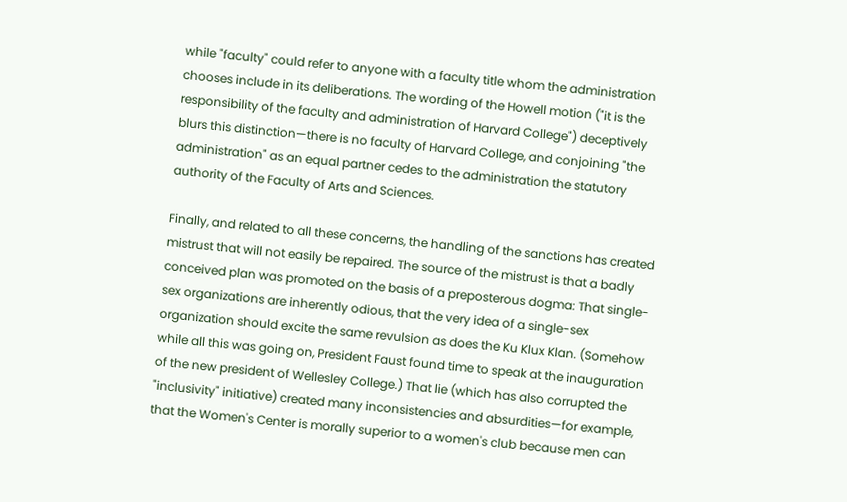while "faculty" could refer to anyone with a faculty title whom the administration chooses include in its deliberations. The wording of the Howell motion ("it is the responsibility of the faculty and administration of Harvard College") deceptively blurs this distinction—there is no faculty of Harvard College, and conjoining "the administration" as an equal partner cedes to the administration the statutory authority of the Faculty of Arts and Sciences.

Finally, and related to all these concerns, the handling of the sanctions has created mistrust that will not easily be repaired. The source of the mistrust is that a badly conceived plan was promoted on the basis of a preposterous dogma: That single-sex organizations are inherently odious, that the very idea of a single-sex organization should excite the same revulsion as does the Ku Klux Klan. (Somehow while all this was going on, President Faust found time to speak at the inauguration of the new president of Wellesley College.) That lie (which has also corrupted the "inclusivity" initiative) created many inconsistencies and absurdities—for example, that the Women's Center is morally superior to a women's club because men can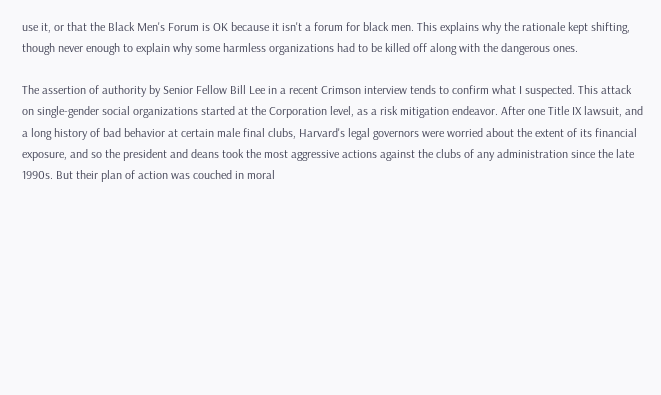use it, or that the Black Men's Forum is OK because it isn't a forum for black men. This explains why the rationale kept shifting, though never enough to explain why some harmless organizations had to be killed off along with the dangerous ones.

The assertion of authority by Senior Fellow Bill Lee in a recent Crimson interview tends to confirm what I suspected. This attack on single-gender social organizations started at the Corporation level, as a risk mitigation endeavor. After one Title IX lawsuit, and a long history of bad behavior at certain male final clubs, Harvard's legal governors were worried about the extent of its financial exposure, and so the president and deans took the most aggressive actions against the clubs of any administration since the late 1990s. But their plan of action was couched in moral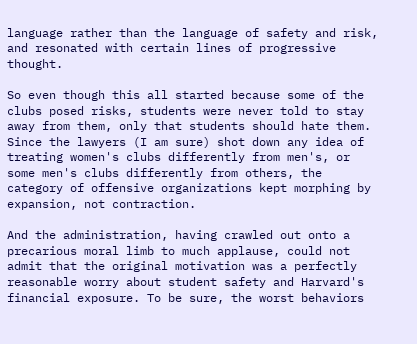language rather than the language of safety and risk, and resonated with certain lines of progressive thought.

So even though this all started because some of the clubs posed risks, students were never told to stay away from them, only that students should hate them. Since the lawyers (I am sure) shot down any idea of treating women's clubs differently from men's, or some men's clubs differently from others, the category of offensive organizations kept morphing by expansion, not contraction.

And the administration, having crawled out onto a precarious moral limb to much applause, could not admit that the original motivation was a perfectly reasonable worry about student safety and Harvard's financial exposure. To be sure, the worst behaviors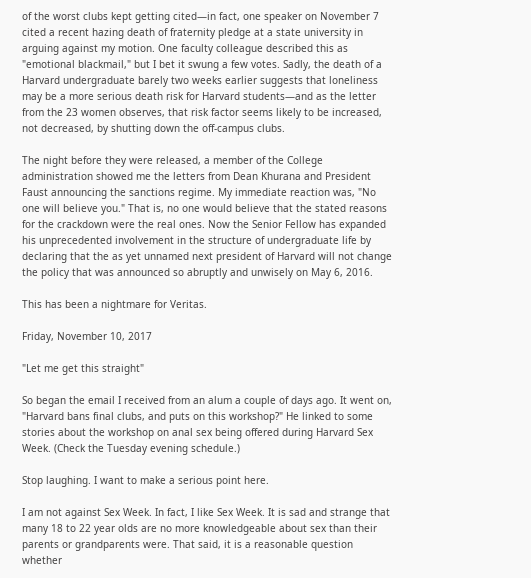of the worst clubs kept getting cited—in fact, one speaker on November 7 cited a recent hazing death of fraternity pledge at a state university in arguing against my motion. One faculty colleague described this as "emotional blackmail," but I bet it swung a few votes. Sadly, the death of a Harvard undergraduate barely two weeks earlier suggests that loneliness may be a more serious death risk for Harvard students—and as the letter from the 23 women observes, that risk factor seems likely to be increased, not decreased, by shutting down the off-campus clubs.

The night before they were released, a member of the College administration showed me the letters from Dean Khurana and President Faust announcing the sanctions regime. My immediate reaction was, "No one will believe you." That is, no one would believe that the stated reasons for the crackdown were the real ones. Now the Senior Fellow has expanded his unprecedented involvement in the structure of undergraduate life by declaring that the as yet unnamed next president of Harvard will not change the policy that was announced so abruptly and unwisely on May 6, 2016.

This has been a nightmare for Veritas.

Friday, November 10, 2017

"Let me get this straight"

So began the email I received from an alum a couple of days ago. It went on, "Harvard bans final clubs, and puts on this workshop?" He linked to some stories about the workshop on anal sex being offered during Harvard Sex Week. (Check the Tuesday evening schedule.)

Stop laughing. I want to make a serious point here.

I am not against Sex Week. In fact, I like Sex Week. It is sad and strange that many 18 to 22 year olds are no more knowledgeable about sex than their parents or grandparents were. That said, it is a reasonable question whether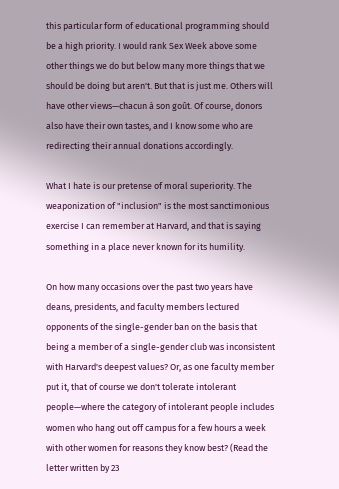this particular form of educational programming should be a high priority. I would rank Sex Week above some other things we do but below many more things that we should be doing but aren't. But that is just me. Others will have other views—chacun à son goût. Of course, donors also have their own tastes, and I know some who are redirecting their annual donations accordingly.

What I hate is our pretense of moral superiority. The weaponization of "inclusion" is the most sanctimonious exercise I can remember at Harvard, and that is saying something in a place never known for its humility.

On how many occasions over the past two years have deans, presidents, and faculty members lectured opponents of the single-gender ban on the basis that being a member of a single-gender club was inconsistent with Harvard's deepest values? Or, as one faculty member put it, that of course we don't tolerate intolerant people—where the category of intolerant people includes women who hang out off campus for a few hours a week with other women for reasons they know best? (Read the letter written by 23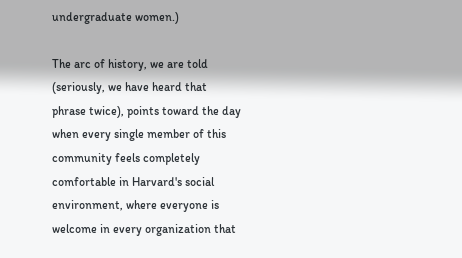undergraduate women.)

The arc of history, we are told (seriously, we have heard that phrase twice), points toward the day when every single member of this community feels completely comfortable in Harvard's social environment, where everyone is welcome in every organization that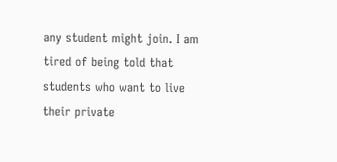any student might join. I am tired of being told that students who want to live their private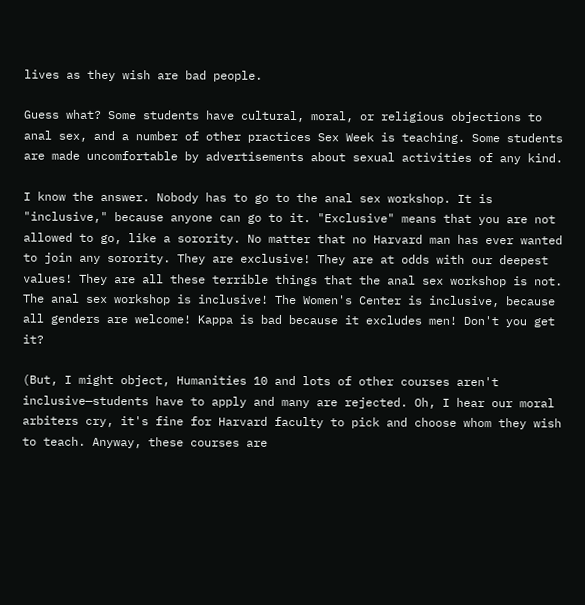lives as they wish are bad people.

Guess what? Some students have cultural, moral, or religious objections to anal sex, and a number of other practices Sex Week is teaching. Some students are made uncomfortable by advertisements about sexual activities of any kind.

I know the answer. Nobody has to go to the anal sex workshop. It is "inclusive," because anyone can go to it. "Exclusive" means that you are not allowed to go, like a sorority. No matter that no Harvard man has ever wanted to join any sorority. They are exclusive! They are at odds with our deepest values! They are all these terrible things that the anal sex workshop is not. The anal sex workshop is inclusive! The Women's Center is inclusive, because all genders are welcome! Kappa is bad because it excludes men! Don't you get it?

(But, I might object, Humanities 10 and lots of other courses aren't inclusive—students have to apply and many are rejected. Oh, I hear our moral arbiters cry, it's fine for Harvard faculty to pick and choose whom they wish to teach. Anyway, these courses are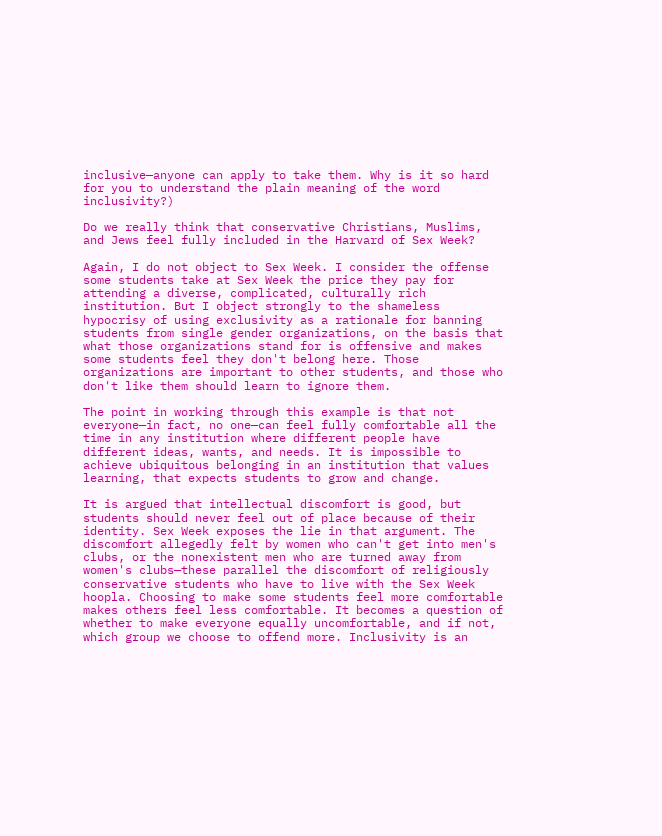inclusive—anyone can apply to take them. Why is it so hard for you to understand the plain meaning of the word inclusivity?)

Do we really think that conservative Christians, Muslims, and Jews feel fully included in the Harvard of Sex Week?

Again, I do not object to Sex Week. I consider the offense some students take at Sex Week the price they pay for attending a diverse, complicated, culturally rich institution. But I object strongly to the shameless hypocrisy of using exclusivity as a rationale for banning students from single gender organizations, on the basis that what those organizations stand for is offensive and makes some students feel they don't belong here. Those organizations are important to other students, and those who don't like them should learn to ignore them.

The point in working through this example is that not everyone—in fact, no one—can feel fully comfortable all the time in any institution where different people have different ideas, wants, and needs. It is impossible to achieve ubiquitous belonging in an institution that values learning, that expects students to grow and change.

It is argued that intellectual discomfort is good, but students should never feel out of place because of their identity. Sex Week exposes the lie in that argument. The discomfort allegedly felt by women who can't get into men's clubs, or the nonexistent men who are turned away from women's clubs—these parallel the discomfort of religiously conservative students who have to live with the Sex Week hoopla. Choosing to make some students feel more comfortable makes others feel less comfortable. It becomes a question of whether to make everyone equally uncomfortable, and if not, which group we choose to offend more. Inclusivity is an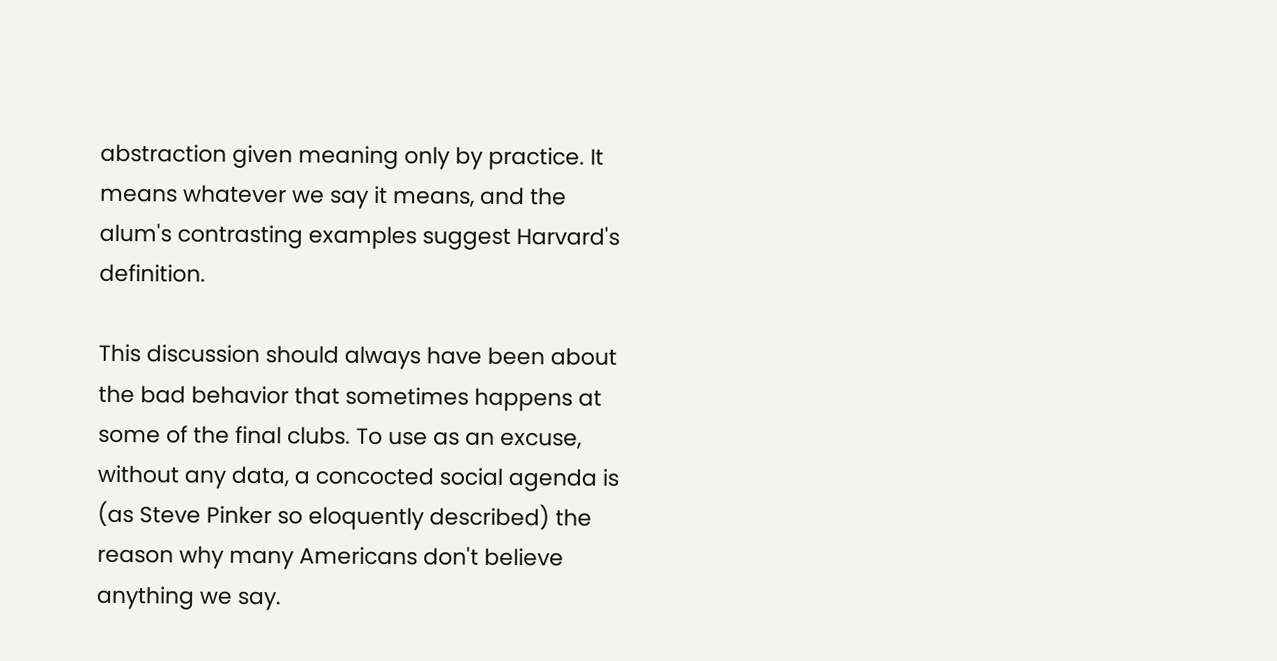abstraction given meaning only by practice. It means whatever we say it means, and the alum's contrasting examples suggest Harvard's definition.

This discussion should always have been about the bad behavior that sometimes happens at some of the final clubs. To use as an excuse, without any data, a concocted social agenda is (as Steve Pinker so eloquently described) the reason why many Americans don't believe anything we say.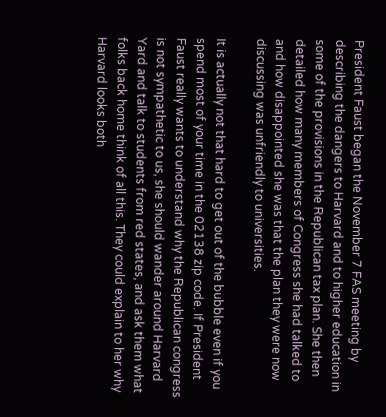President Faust began the November 7 FAS meeting by describing the dangers to Harvard and to higher education in some of the provisions in the Republican tax plan. She then detailed how many members of Congress she had talked to and how disappointed she was that the plan they were now discussing was unfriendly to universities.

It is actually not that hard to get out of the bubble even if you spend most of your time in the 02138 zip code. If President Faust really wants to understand why the Republican congress is not sympathetic to us, she should wander around Harvard Yard and talk to students from red states, and ask them what folks back home think of all this. They could explain to her why Harvard looks both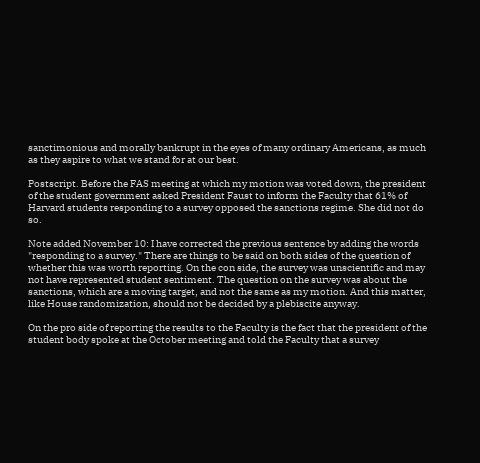sanctimonious and morally bankrupt in the eyes of many ordinary Americans, as much as they aspire to what we stand for at our best.

Postscript. Before the FAS meeting at which my motion was voted down, the president of the student government asked President Faust to inform the Faculty that 61% of Harvard students responding to a survey opposed the sanctions regime. She did not do so.

Note added November 10: I have corrected the previous sentence by adding the words "responding to a survey." There are things to be said on both sides of the question of whether this was worth reporting. On the con side, the survey was unscientific and may not have represented student sentiment. The question on the survey was about the sanctions, which are a moving target, and not the same as my motion. And this matter, like House randomization, should not be decided by a plebiscite anyway.

On the pro side of reporting the results to the Faculty is the fact that the president of the student body spoke at the October meeting and told the Faculty that a survey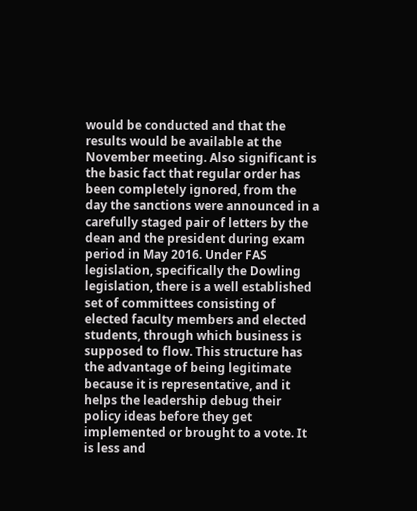would be conducted and that the results would be available at the November meeting. Also significant is the basic fact that regular order has been completely ignored, from the day the sanctions were announced in a carefully staged pair of letters by the dean and the president during exam period in May 2016. Under FAS legislation, specifically the Dowling legislation, there is a well established set of committees consisting of elected faculty members and elected students, through which business is supposed to flow. This structure has the advantage of being legitimate because it is representative, and it helps the leadership debug their policy ideas before they get implemented or brought to a vote. It is less and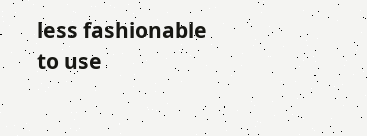less fashionable to use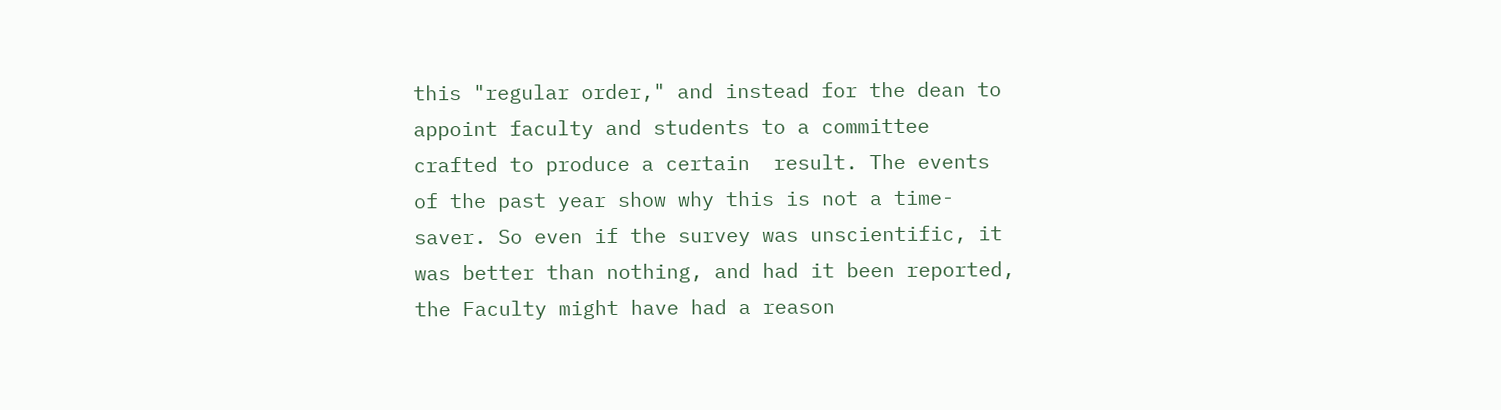this "regular order," and instead for the dean to appoint faculty and students to a committee crafted to produce a certain  result. The events of the past year show why this is not a time-saver. So even if the survey was unscientific, it was better than nothing, and had it been reported, the Faculty might have had a reason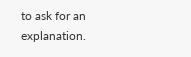to ask for an explanation.